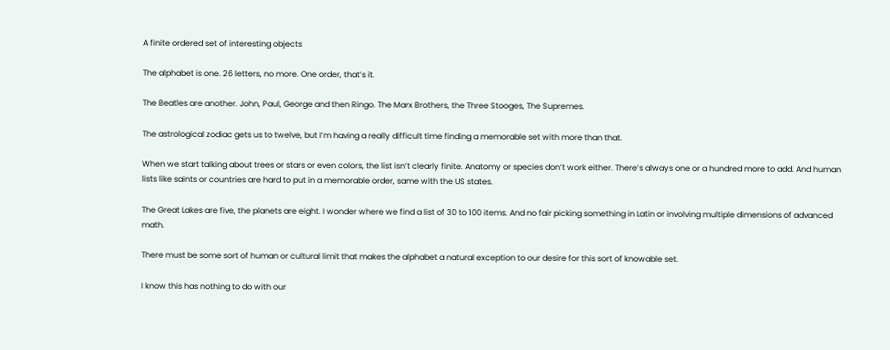A finite ordered set of interesting objects

The alphabet is one. 26 letters, no more. One order, that’s it.

The Beatles are another. John, Paul, George and then Ringo. The Marx Brothers, the Three Stooges, The Supremes.

The astrological zodiac gets us to twelve, but I’m having a really difficult time finding a memorable set with more than that.

When we start talking about trees or stars or even colors, the list isn’t clearly finite. Anatomy or species don’t work either. There’s always one or a hundred more to add. And human lists like saints or countries are hard to put in a memorable order, same with the US states.

The Great Lakes are five, the planets are eight. I wonder where we find a list of 30 to 100 items. And no fair picking something in Latin or involving multiple dimensions of advanced math.

There must be some sort of human or cultural limit that makes the alphabet a natural exception to our desire for this sort of knowable set.

I know this has nothing to do with our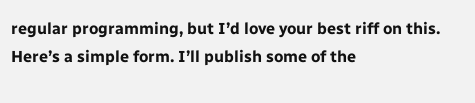regular programming, but I’d love your best riff on this. Here’s a simple form. I’ll publish some of the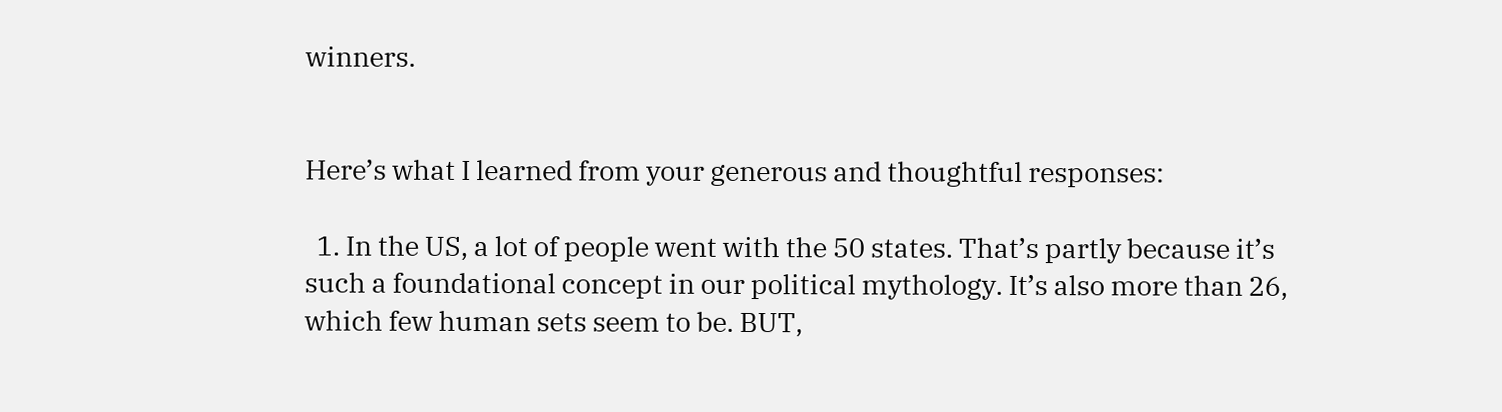winners.


Here’s what I learned from your generous and thoughtful responses:

  1. In the US, a lot of people went with the 50 states. That’s partly because it’s such a foundational concept in our political mythology. It’s also more than 26, which few human sets seem to be. BUT,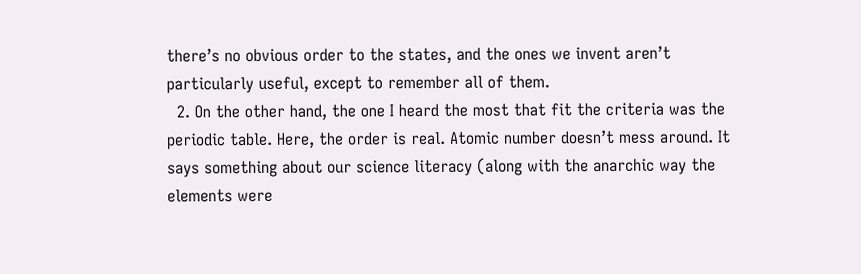there’s no obvious order to the states, and the ones we invent aren’t particularly useful, except to remember all of them.
  2. On the other hand, the one I heard the most that fit the criteria was the periodic table. Here, the order is real. Atomic number doesn’t mess around. It says something about our science literacy (along with the anarchic way the elements were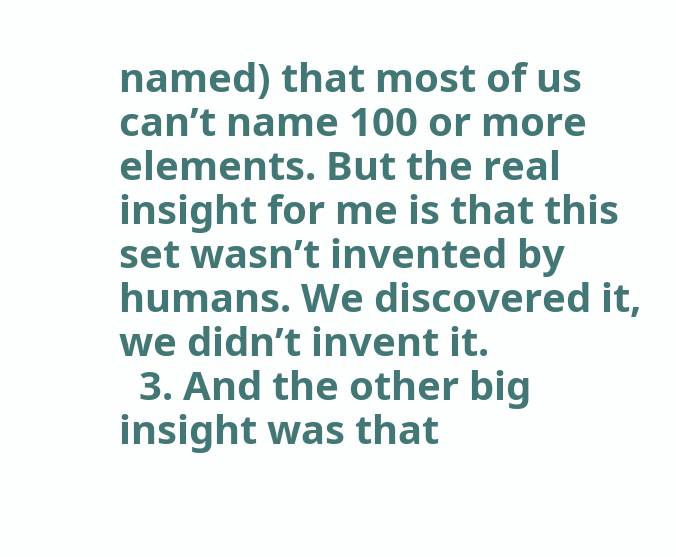named) that most of us can’t name 100 or more elements. But the real insight for me is that this set wasn’t invented by humans. We discovered it, we didn’t invent it.
  3. And the other big insight was that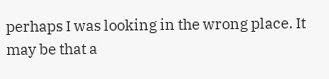perhaps I was looking in the wrong place. It may be that a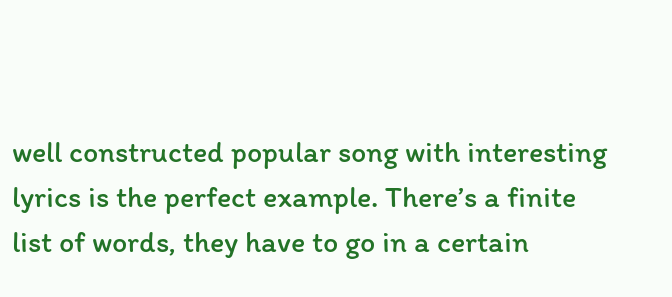well constructed popular song with interesting lyrics is the perfect example. There’s a finite list of words, they have to go in a certain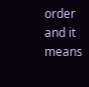order and it means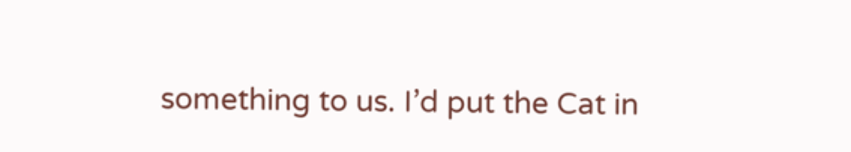something to us. I’d put the Cat in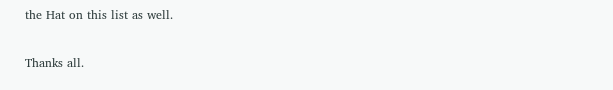the Hat on this list as well.

Thanks all.